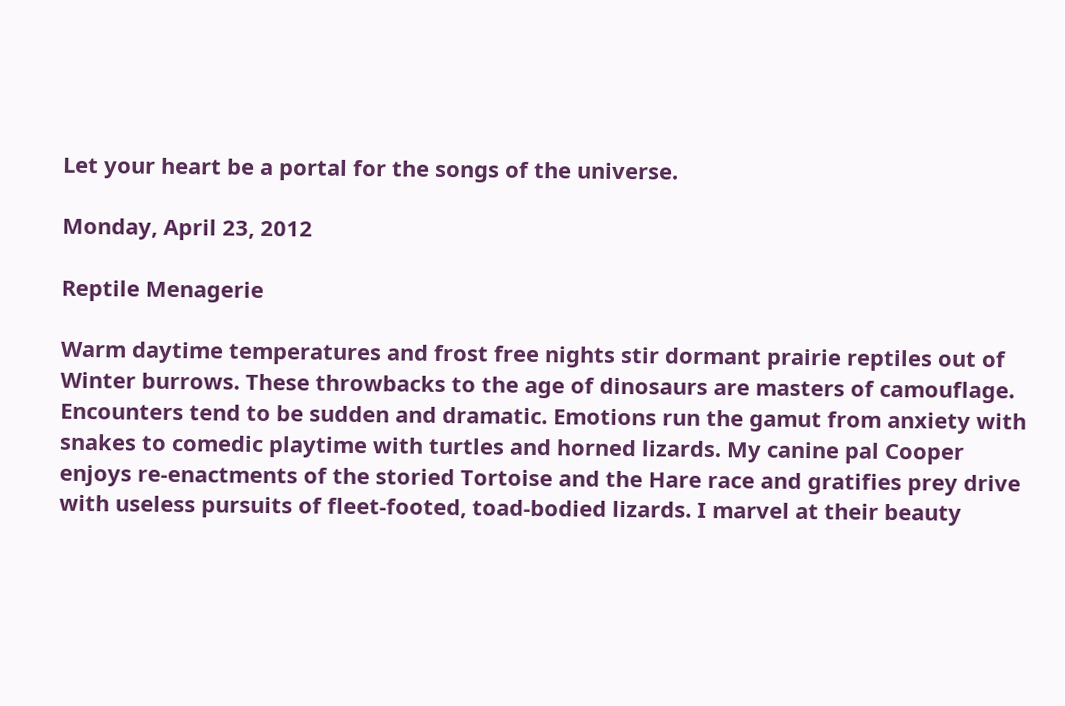Let your heart be a portal for the songs of the universe.

Monday, April 23, 2012

Reptile Menagerie

Warm daytime temperatures and frost free nights stir dormant prairie reptiles out of Winter burrows. These throwbacks to the age of dinosaurs are masters of camouflage. Encounters tend to be sudden and dramatic. Emotions run the gamut from anxiety with snakes to comedic playtime with turtles and horned lizards. My canine pal Cooper enjoys re-enactments of the storied Tortoise and the Hare race and gratifies prey drive with useless pursuits of fleet-footed, toad-bodied lizards. I marvel at their beauty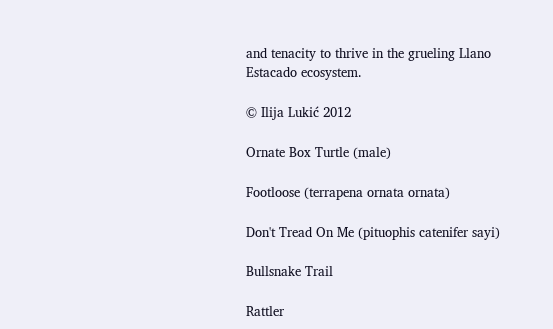and tenacity to thrive in the grueling Llano Estacado ecosystem.

© Ilija Lukić 2012

Ornate Box Turtle (male)

Footloose (terrapena ornata ornata)

Don't Tread On Me (pituophis catenifer sayi)

Bullsnake Trail

Rattler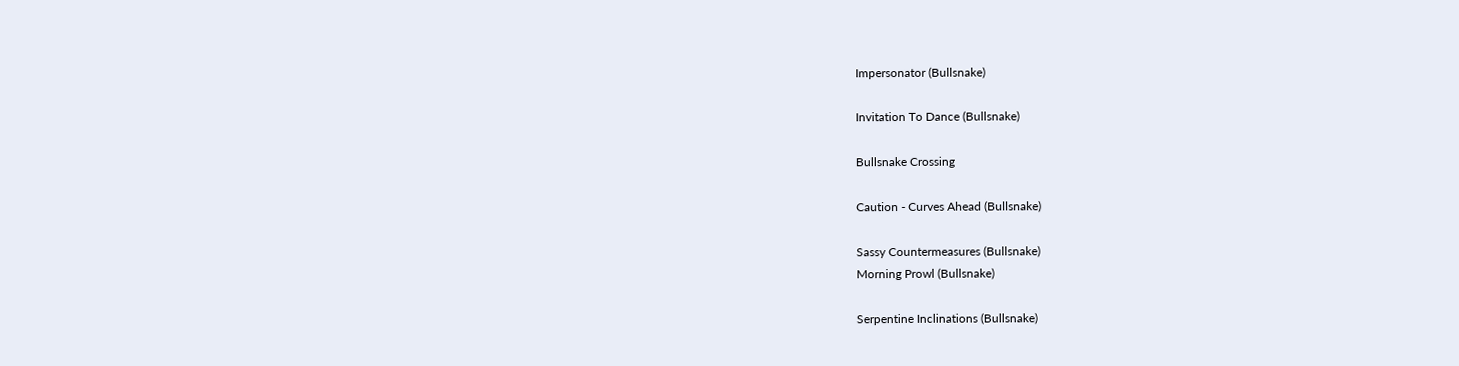Impersonator (Bullsnake)

Invitation To Dance (Bullsnake)

Bullsnake Crossing

Caution - Curves Ahead (Bullsnake)

Sassy Countermeasures (Bullsnake)
Morning Prowl (Bullsnake)

Serpentine Inclinations (Bullsnake)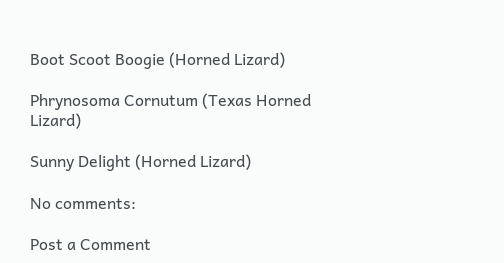Boot Scoot Boogie (Horned Lizard)

Phrynosoma Cornutum (Texas Horned Lizard)

Sunny Delight (Horned Lizard)

No comments:

Post a Comment